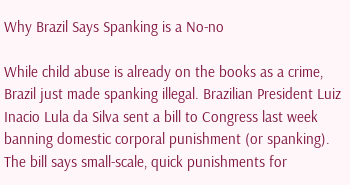Why Brazil Says Spanking is a No-no

While child abuse is already on the books as a crime, Brazil just made spanking illegal. Brazilian President Luiz Inacio Lula da Silva sent a bill to Congress last week banning domestic corporal punishment (or spanking). The bill says small-scale, quick punishments for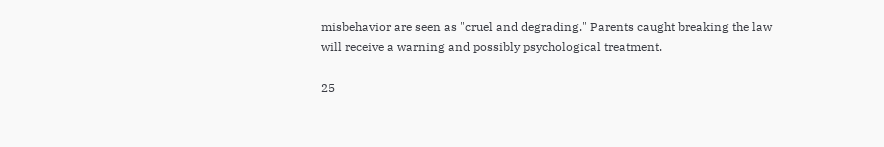misbehavior are seen as "cruel and degrading." Parents caught breaking the law will receive a warning and possibly psychological treatment.

25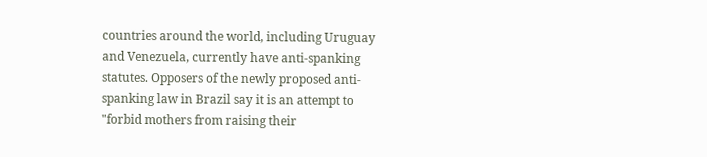countries around the world, including Uruguay and Venezuela, currently have anti-spanking statutes. Opposers of the newly proposed anti-spanking law in Brazil say it is an attempt to "forbid mothers from raising their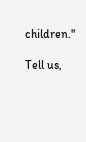children."

Tell us,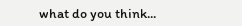what do you think...